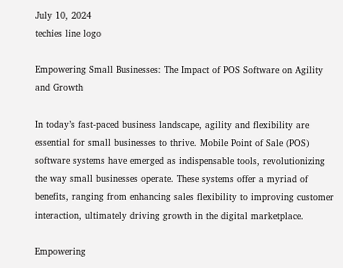July 10, 2024
techies line logo

Empowering Small Businesses: The Impact of POS Software on Agility and Growth

In today’s fast-paced business landscape, agility and flexibility are essential for small businesses to thrive. Mobile Point of Sale (POS) software systems have emerged as indispensable tools, revolutionizing the way small businesses operate. These systems offer a myriad of benefits, ranging from enhancing sales flexibility to improving customer interaction, ultimately driving growth in the digital marketplace.

Empowering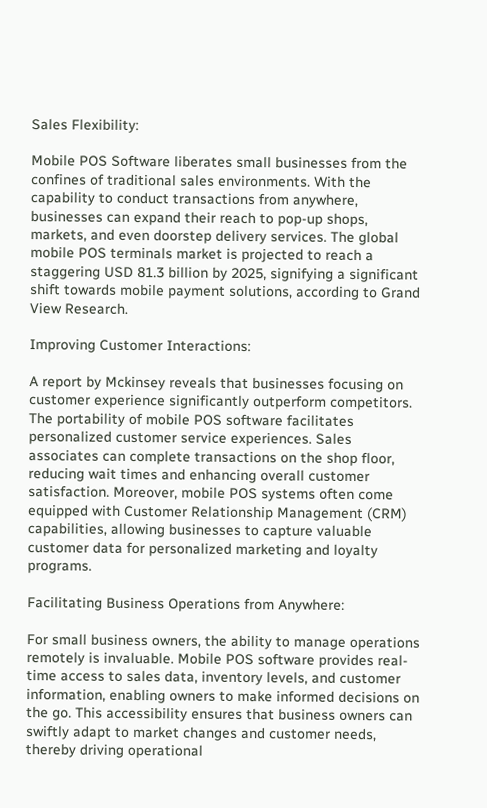Sales Flexibility:

Mobile POS Software liberates small businesses from the confines of traditional sales environments. With the capability to conduct transactions from anywhere, businesses can expand their reach to pop-up shops, markets, and even doorstep delivery services. The global mobile POS terminals market is projected to reach a staggering USD 81.3 billion by 2025, signifying a significant shift towards mobile payment solutions, according to Grand View Research.

Improving Customer Interactions:

A report by Mckinsey reveals that businesses focusing on customer experience significantly outperform competitors. The portability of mobile POS software facilitates personalized customer service experiences. Sales associates can complete transactions on the shop floor, reducing wait times and enhancing overall customer satisfaction. Moreover, mobile POS systems often come equipped with Customer Relationship Management (CRM) capabilities, allowing businesses to capture valuable customer data for personalized marketing and loyalty programs.

Facilitating Business Operations from Anywhere:

For small business owners, the ability to manage operations remotely is invaluable. Mobile POS software provides real-time access to sales data, inventory levels, and customer information, enabling owners to make informed decisions on the go. This accessibility ensures that business owners can swiftly adapt to market changes and customer needs, thereby driving operational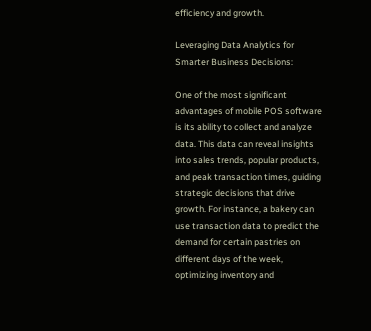efficiency and growth.

Leveraging Data Analytics for Smarter Business Decisions:

One of the most significant advantages of mobile POS software is its ability to collect and analyze data. This data can reveal insights into sales trends, popular products, and peak transaction times, guiding strategic decisions that drive growth. For instance, a bakery can use transaction data to predict the demand for certain pastries on different days of the week, optimizing inventory and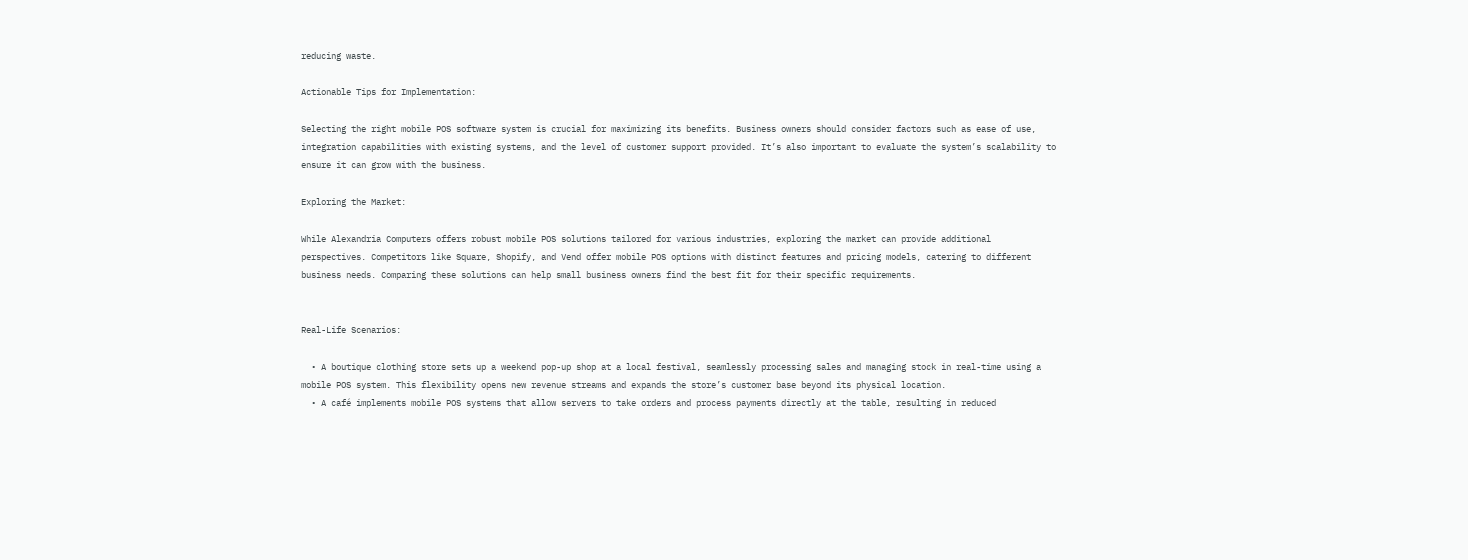reducing waste.

Actionable Tips for Implementation:

Selecting the right mobile POS software system is crucial for maximizing its benefits. Business owners should consider factors such as ease of use, integration capabilities with existing systems, and the level of customer support provided. It’s also important to evaluate the system’s scalability to ensure it can grow with the business.

Exploring the Market:

While Alexandria Computers offers robust mobile POS solutions tailored for various industries, exploring the market can provide additional perspectives. Competitors like Square, Shopify, and Vend offer mobile POS options with distinct features and pricing models, catering to different business needs. Comparing these solutions can help small business owners find the best fit for their specific requirements.


Real-Life Scenarios:

  • A boutique clothing store sets up a weekend pop-up shop at a local festival, seamlessly processing sales and managing stock in real-time using a mobile POS system. This flexibility opens new revenue streams and expands the store’s customer base beyond its physical location.
  • A café implements mobile POS systems that allow servers to take orders and process payments directly at the table, resulting in reduced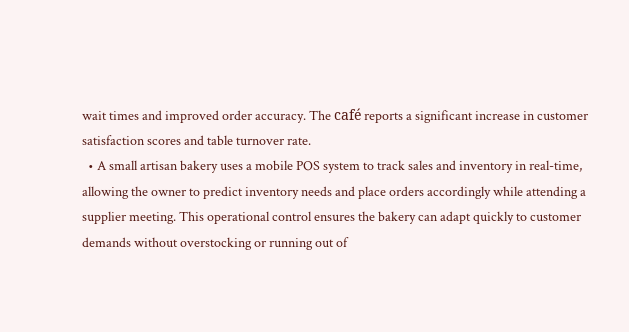wait times and improved order accuracy. The café reports a significant increase in customer satisfaction scores and table turnover rate.
  • A small artisan bakery uses a mobile POS system to track sales and inventory in real-time, allowing the owner to predict inventory needs and place orders accordingly while attending a supplier meeting. This operational control ensures the bakery can adapt quickly to customer demands without overstocking or running out of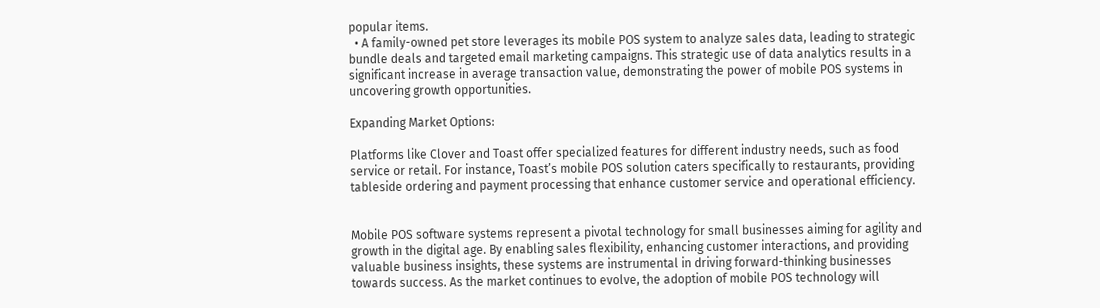popular items.
  • A family-owned pet store leverages its mobile POS system to analyze sales data, leading to strategic bundle deals and targeted email marketing campaigns. This strategic use of data analytics results in a significant increase in average transaction value, demonstrating the power of mobile POS systems in uncovering growth opportunities.

Expanding Market Options:

Platforms like Clover and Toast offer specialized features for different industry needs, such as food service or retail. For instance, Toast’s mobile POS solution caters specifically to restaurants, providing tableside ordering and payment processing that enhance customer service and operational efficiency.


Mobile POS software systems represent a pivotal technology for small businesses aiming for agility and growth in the digital age. By enabling sales flexibility, enhancing customer interactions, and providing valuable business insights, these systems are instrumental in driving forward-thinking businesses towards success. As the market continues to evolve, the adoption of mobile POS technology will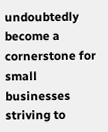undoubtedly become a cornerstone for small businesses striving to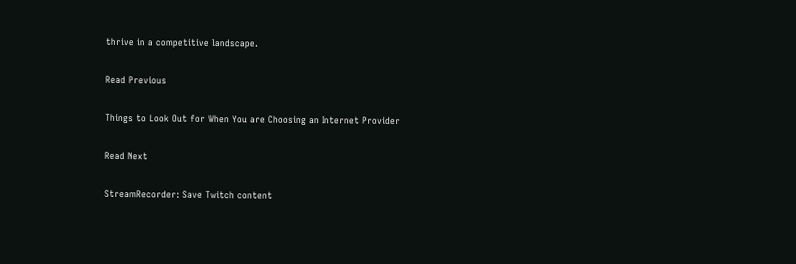thrive in a competitive landscape.

Read Previous

Things to Look Out for When You are Choosing an Internet Provider

Read Next

StreamRecorder: Save Twitch content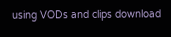using VODs and clips download